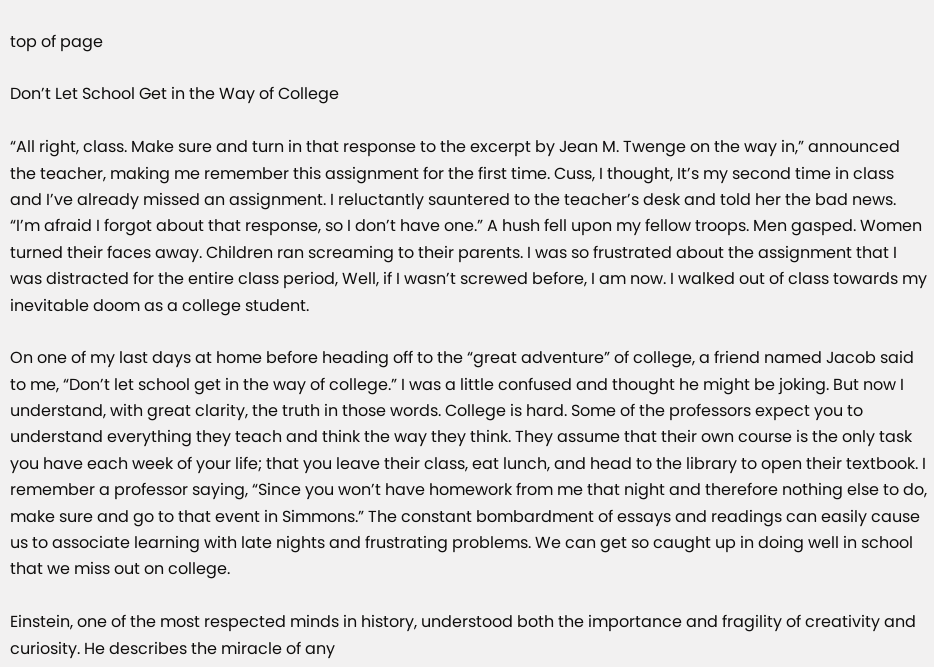top of page

Don’t Let School Get in the Way of College

“All right, class. Make sure and turn in that response to the excerpt by Jean M. Twenge on the way in,” announced the teacher, making me remember this assignment for the first time. Cuss, I thought, It’s my second time in class and I’ve already missed an assignment. I reluctantly sauntered to the teacher’s desk and told her the bad news. “I’m afraid I forgot about that response, so I don’t have one.” A hush fell upon my fellow troops. Men gasped. Women turned their faces away. Children ran screaming to their parents. I was so frustrated about the assignment that I was distracted for the entire class period, Well, if I wasn’t screwed before, I am now. I walked out of class towards my inevitable doom as a college student.

On one of my last days at home before heading off to the “great adventure” of college, a friend named Jacob said to me, “Don’t let school get in the way of college.” I was a little confused and thought he might be joking. But now I understand, with great clarity, the truth in those words. College is hard. Some of the professors expect you to understand everything they teach and think the way they think. They assume that their own course is the only task you have each week of your life; that you leave their class, eat lunch, and head to the library to open their textbook. I remember a professor saying, “Since you won’t have homework from me that night and therefore nothing else to do, make sure and go to that event in Simmons.” The constant bombardment of essays and readings can easily cause us to associate learning with late nights and frustrating problems. We can get so caught up in doing well in school that we miss out on college.

Einstein, one of the most respected minds in history, understood both the importance and fragility of creativity and curiosity. He describes the miracle of any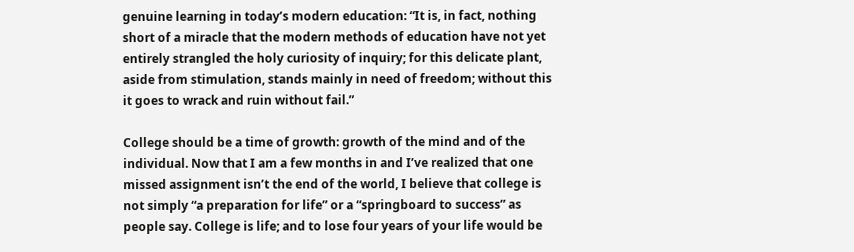genuine learning in today’s modern education: “It is, in fact, nothing short of a miracle that the modern methods of education have not yet entirely strangled the holy curiosity of inquiry; for this delicate plant, aside from stimulation, stands mainly in need of freedom; without this it goes to wrack and ruin without fail.”

College should be a time of growth: growth of the mind and of the individual. Now that I am a few months in and I’ve realized that one missed assignment isn’t the end of the world, I believe that college is not simply “a preparation for life” or a “springboard to success” as people say. College is life; and to lose four years of your life would be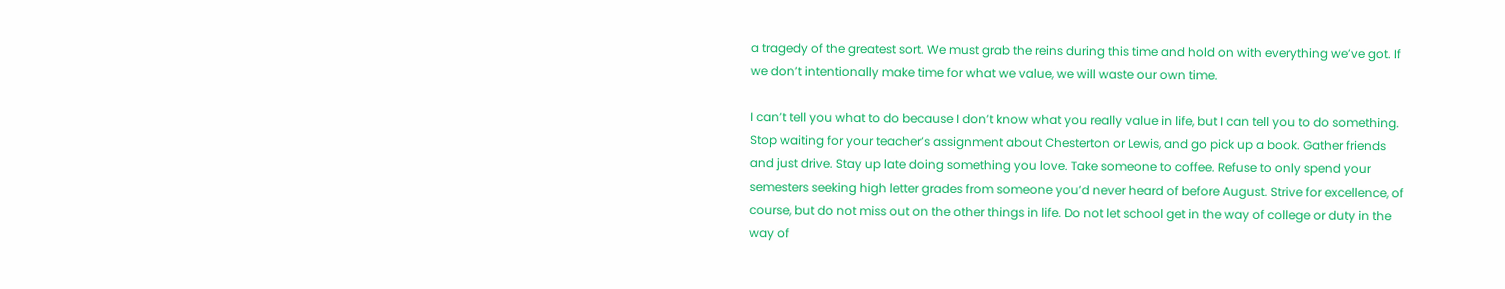a tragedy of the greatest sort. We must grab the reins during this time and hold on with everything we’ve got. If we don’t intentionally make time for what we value, we will waste our own time.

I can’t tell you what to do because I don’t know what you really value in life, but I can tell you to do something. Stop waiting for your teacher’s assignment about Chesterton or Lewis, and go pick up a book. Gather friends and just drive. Stay up late doing something you love. Take someone to coffee. Refuse to only spend your semesters seeking high letter grades from someone you’d never heard of before August. Strive for excellence, of course, but do not miss out on the other things in life. Do not let school get in the way of college or duty in the way of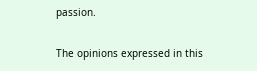passion.

The opinions expressed in this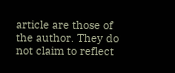article are those of the author. They do not claim to reflect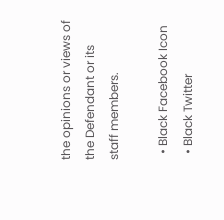the opinions or views of the Defendant or its staff members.

  • Black Facebook Icon
  • Black Twitter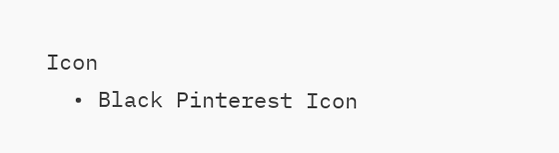Icon
  • Black Pinterest Icon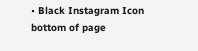• Black Instagram Icon
bottom of page